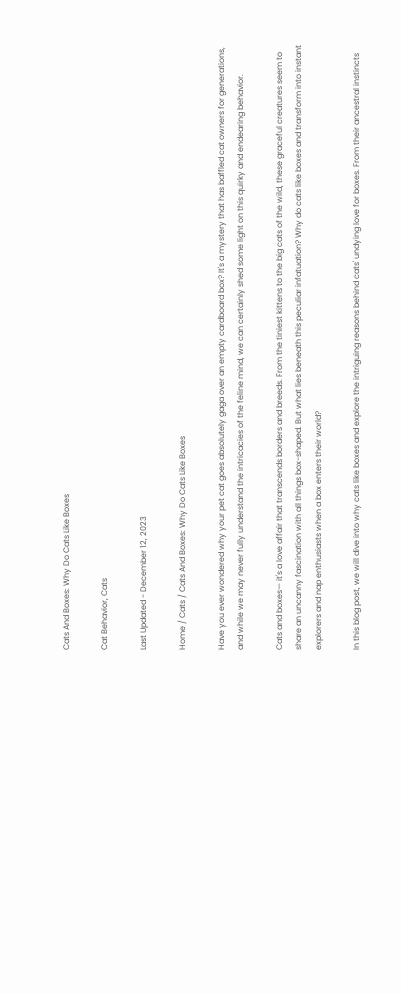Cats And Boxes: Why Do Cats Like Boxes

Cat Behavior, Cats

Last Updated - December 12, 2023

Home / Cats / Cats And Boxes: Why Do Cats Like Boxes

Have you ever wondered why your pet cat goes absolutely gaga over an empty cardboard box? It's a mystery that has baffled cat owners for generations, and while we may never fully understand the intricacies of the feline mind, we can certainly shed some light on this quirky and endearing behavior.

Cats and boxes— it's a love affair that transcends borders and breeds. From the tiniest kittens to the big cats of the wild, these graceful creatures seem to share an uncanny fascination with all things box-shaped. But what lies beneath this peculiar infatuation? Why do cats like boxes and transform into instant explorers and nap enthusiasts when a box enters their world?

In this blog post, we will dive into why cats like boxes and explore the intriguing reasons behind cats' undying love for boxes. From their ancestral instincts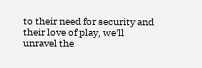to their need for security and their love of play, we'll unravel the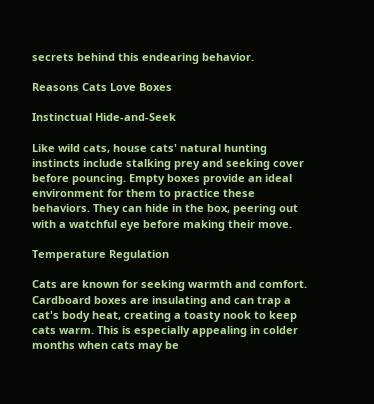secrets behind this endearing behavior.

Reasons Cats Love Boxes

Instinctual Hide-and-Seek

Like wild cats, house cats' natural hunting instincts include stalking prey and seeking cover before pouncing. Empty boxes provide an ideal environment for them to practice these behaviors. They can hide in the box, peering out with a watchful eye before making their move.

Temperature Regulation

Cats are known for seeking warmth and comfort. Cardboard boxes are insulating and can trap a cat's body heat, creating a toasty nook to keep cats warm. This is especially appealing in colder months when cats may be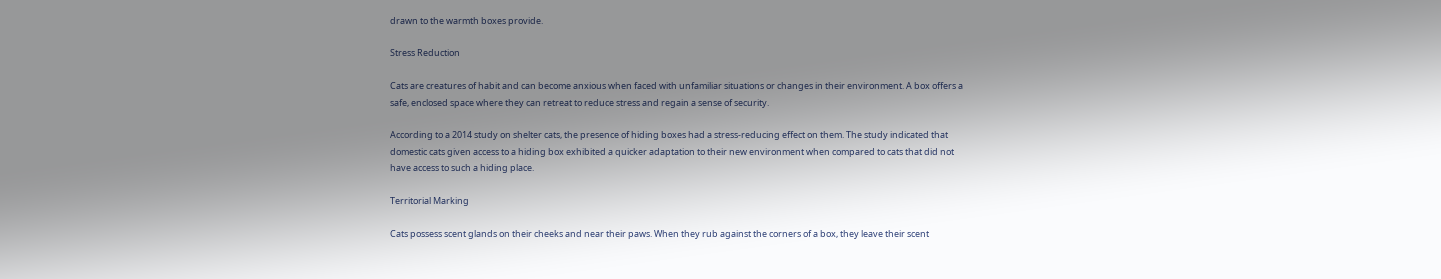drawn to the warmth boxes provide.

Stress Reduction

Cats are creatures of habit and can become anxious when faced with unfamiliar situations or changes in their environment. A box offers a safe, enclosed space where they can retreat to reduce stress and regain a sense of security.

According to a 2014 study on shelter cats, the presence of hiding boxes had a stress-reducing effect on them. The study indicated that domestic cats given access to a hiding box exhibited a quicker adaptation to their new environment when compared to cats that did not have access to such a hiding place.

Territorial Marking

Cats possess scent glands on their cheeks and near their paws. When they rub against the corners of a box, they leave their scent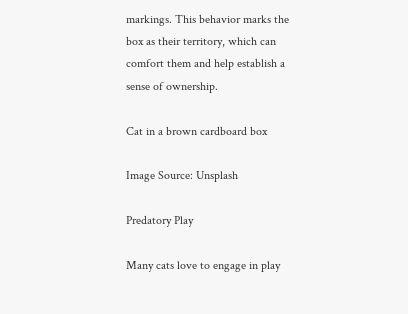markings. This behavior marks the box as their territory, which can comfort them and help establish a sense of ownership.

Cat in a brown cardboard box

Image Source: Unsplash

Predatory Play

Many cats love to engage in play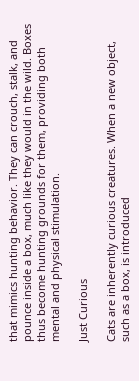that mimics hunting behavior. They can crouch, stalk, and pounce inside a box, much like they would in the wild. Boxes thus become hunting grounds for them, providing both mental and physical stimulation.

Just Curious

Cats are inherently curious creatures. When a new object, such as a box, is introduced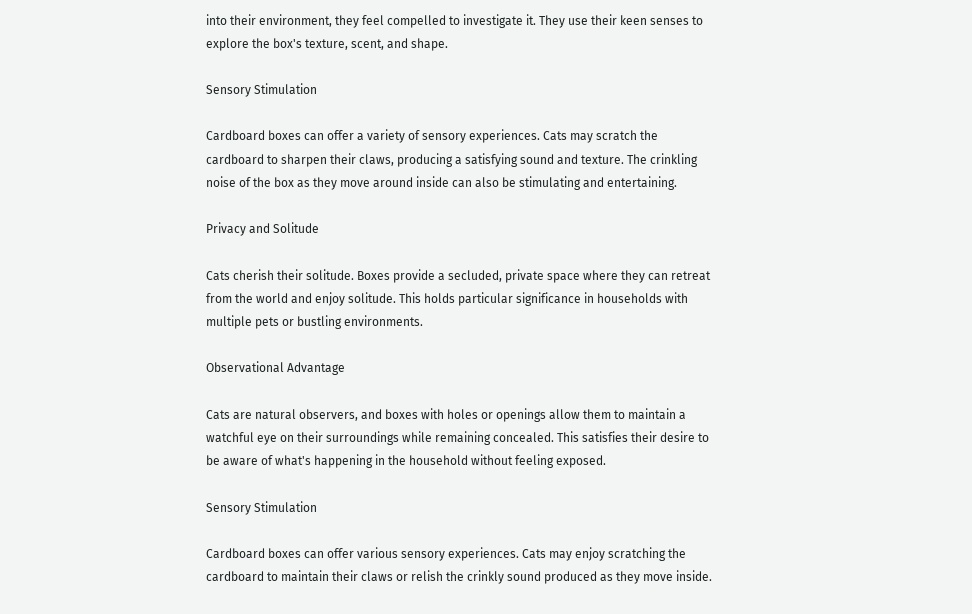into their environment, they feel compelled to investigate it. They use their keen senses to explore the box's texture, scent, and shape.

Sensory Stimulation

Cardboard boxes can offer a variety of sensory experiences. Cats may scratch the cardboard to sharpen their claws, producing a satisfying sound and texture. The crinkling noise of the box as they move around inside can also be stimulating and entertaining.

Privacy and Solitude

Cats cherish their solitude. Boxes provide a secluded, private space where they can retreat from the world and enjoy solitude. This holds particular significance in households with multiple pets or bustling environments.

Observational Advantage

Cats are natural observers, and boxes with holes or openings allow them to maintain a watchful eye on their surroundings while remaining concealed. This satisfies their desire to be aware of what's happening in the household without feeling exposed.

Sensory Stimulation

Cardboard boxes can offer various sensory experiences. Cats may enjoy scratching the cardboard to maintain their claws or relish the crinkly sound produced as they move inside.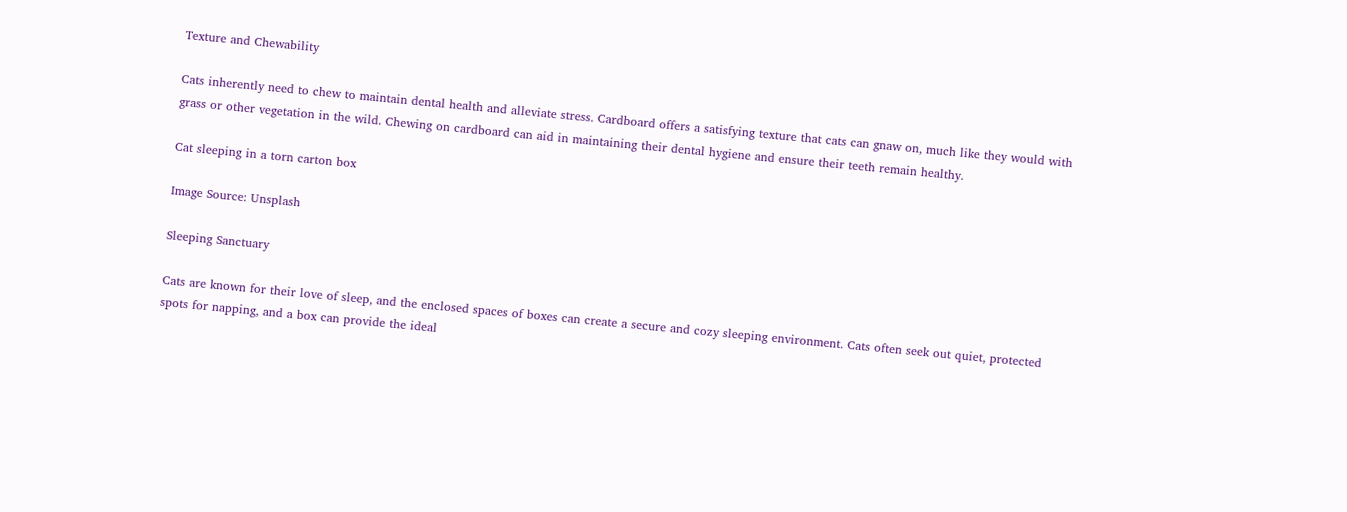Texture and Chewability

Cats inherently need to chew to maintain dental health and alleviate stress. Cardboard offers a satisfying texture that cats can gnaw on, much like they would with grass or other vegetation in the wild. Chewing on cardboard can aid in maintaining their dental hygiene and ensure their teeth remain healthy.

Cat sleeping in a torn carton box

Image Source: Unsplash

Sleeping Sanctuary

Cats are known for their love of sleep, and the enclosed spaces of boxes can create a secure and cozy sleeping environment. Cats often seek out quiet, protected spots for napping, and a box can provide the ideal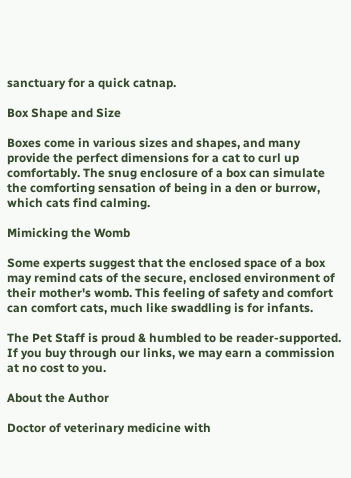sanctuary for a quick catnap.

Box Shape and Size

Boxes come in various sizes and shapes, and many provide the perfect dimensions for a cat to curl up comfortably. The snug enclosure of a box can simulate the comforting sensation of being in a den or burrow, which cats find calming.

Mimicking the Womb

Some experts suggest that the enclosed space of a box may remind cats of the secure, enclosed environment of their mother's womb. This feeling of safety and comfort can comfort cats, much like swaddling is for infants.

The Pet Staff is proud & humbled to be reader-supported. If you buy through our links, we may earn a commission at no cost to you.

About the Author

Doctor of veterinary medicine with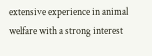extensive experience in animal welfare with a strong interest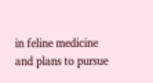in feline medicine and plans to pursue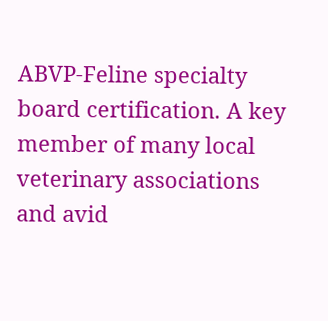ABVP-Feline specialty board certification. A key member of many local veterinary associations and avid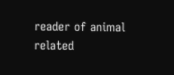reader of animal related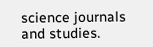science journals and studies.